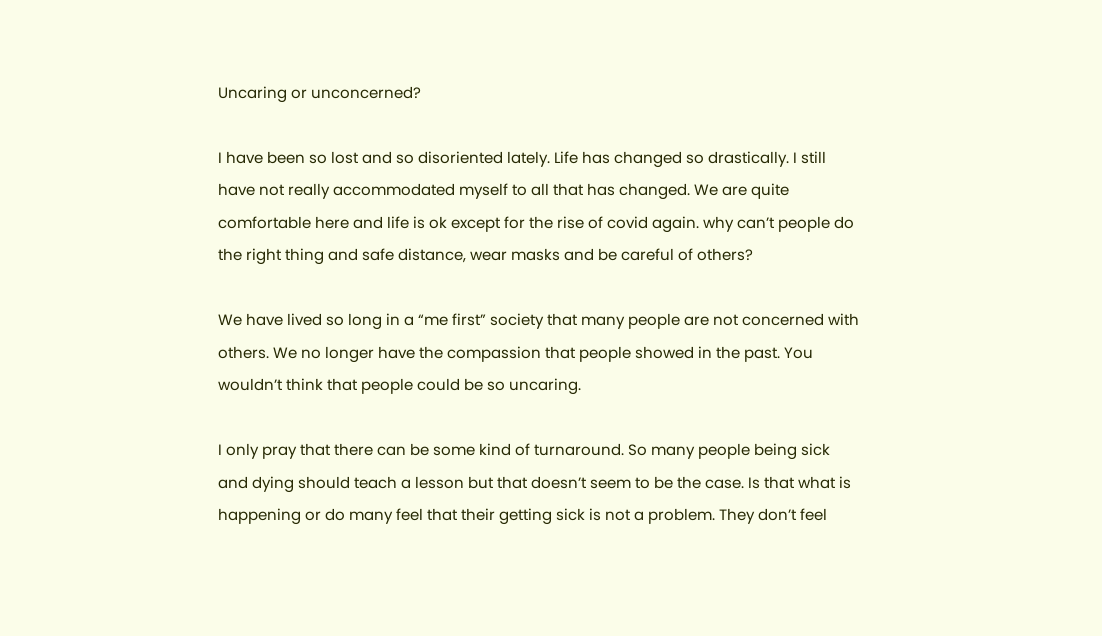Uncaring or unconcerned?

I have been so lost and so disoriented lately. Life has changed so drastically. I still have not really accommodated myself to all that has changed. We are quite comfortable here and life is ok except for the rise of covid again. why can’t people do the right thing and safe distance, wear masks and be careful of others?

We have lived so long in a “me first” society that many people are not concerned with others. We no longer have the compassion that people showed in the past. You wouldn’t think that people could be so uncaring.

I only pray that there can be some kind of turnaround. So many people being sick and dying should teach a lesson but that doesn’t seem to be the case. Is that what is happening or do many feel that their getting sick is not a problem. They don’t feel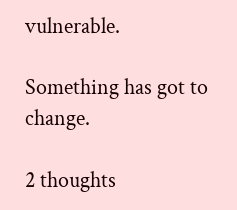vulnerable.

Something has got to change.

2 thoughts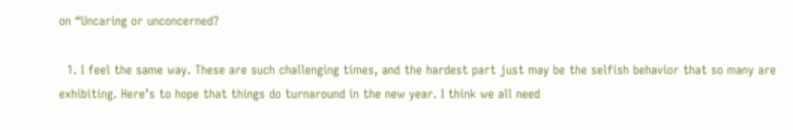on “Uncaring or unconcerned?

  1. I feel the same way. These are such challenging times, and the hardest part just may be the selfish behavior that so many are exhibiting. Here’s to hope that things do turnaround in the new year. I think we all need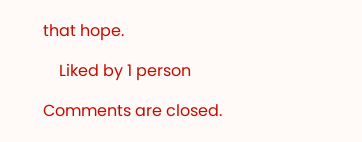that hope.

    Liked by 1 person

Comments are closed.